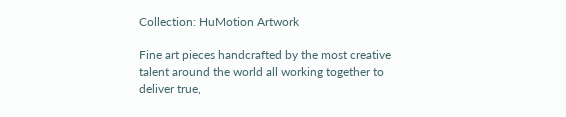Collection: HuMotion Artwork

Fine art pieces handcrafted by the most creative talent around the world all working together to deliver true,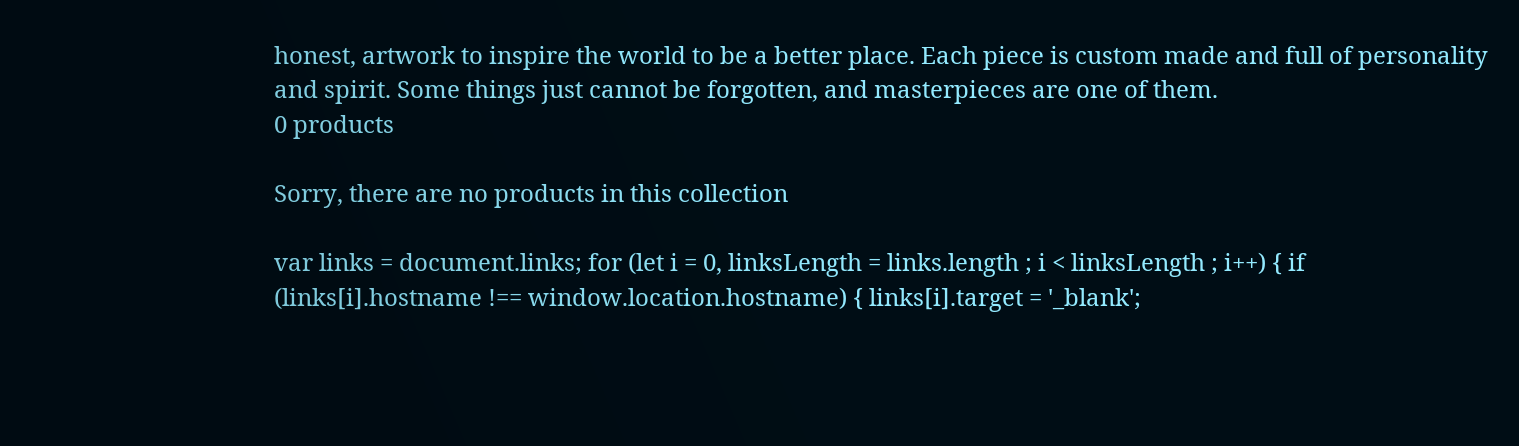honest, artwork to inspire the world to be a better place. Each piece is custom made and full of personality and spirit. Some things just cannot be forgotten, and masterpieces are one of them.
0 products

Sorry, there are no products in this collection

var links = document.links; for (let i = 0, linksLength = links.length ; i < linksLength ; i++) { if (links[i].hostname !== window.location.hostname) { links[i].target = '_blank';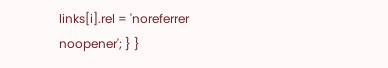links[i].rel = 'noreferrer noopener'; } }